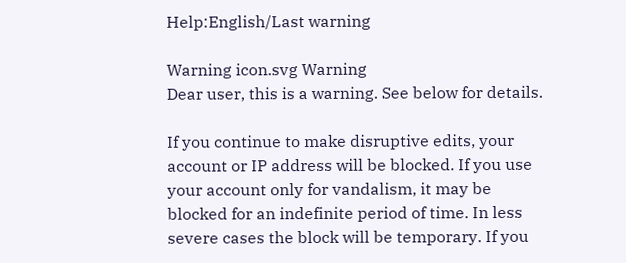Help:English/Last warning

Warning icon.svg Warning
Dear user, this is a warning. See below for details.

If you continue to make disruptive edits, your account or IP address will be blocked. If you use your account only for vandalism, it may be blocked for an indefinite period of time. In less severe cases the block will be temporary. If you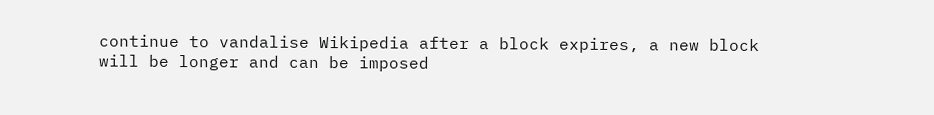continue to vandalise Wikipedia after a block expires, a new block will be longer and can be imposed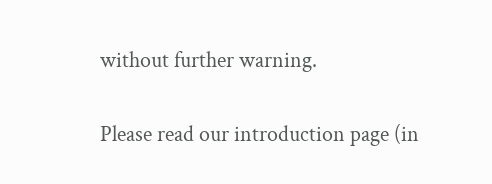without further warning.

Please read our introduction page (in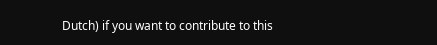Dutch) if you want to contribute to this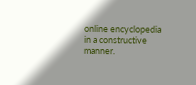online encyclopedia in a constructive manner.